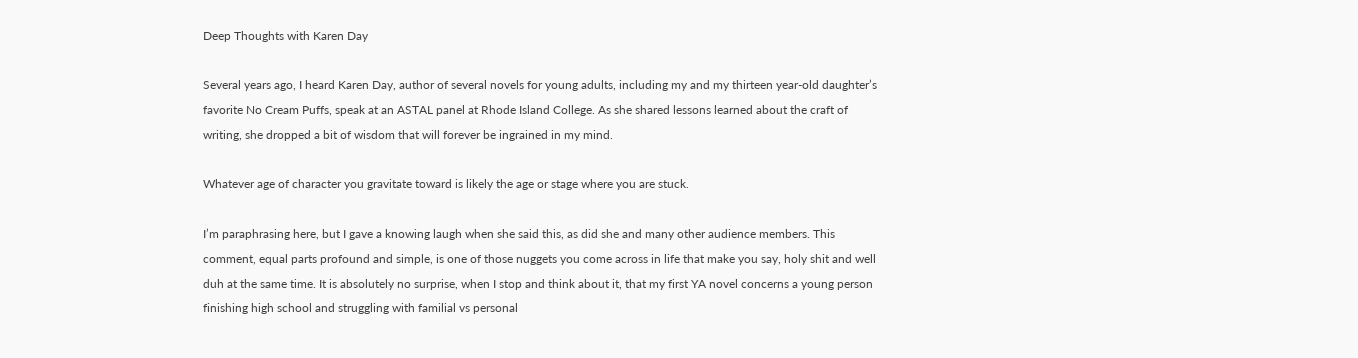Deep Thoughts with Karen Day

Several years ago, I heard Karen Day, author of several novels for young adults, including my and my thirteen year-old daughter’s favorite No Cream Puffs, speak at an ASTAL panel at Rhode Island College. As she shared lessons learned about the craft of writing, she dropped a bit of wisdom that will forever be ingrained in my mind.

Whatever age of character you gravitate toward is likely the age or stage where you are stuck.

I’m paraphrasing here, but I gave a knowing laugh when she said this, as did she and many other audience members. This comment, equal parts profound and simple, is one of those nuggets you come across in life that make you say, holy shit and well duh at the same time. It is absolutely no surprise, when I stop and think about it, that my first YA novel concerns a young person finishing high school and struggling with familial vs personal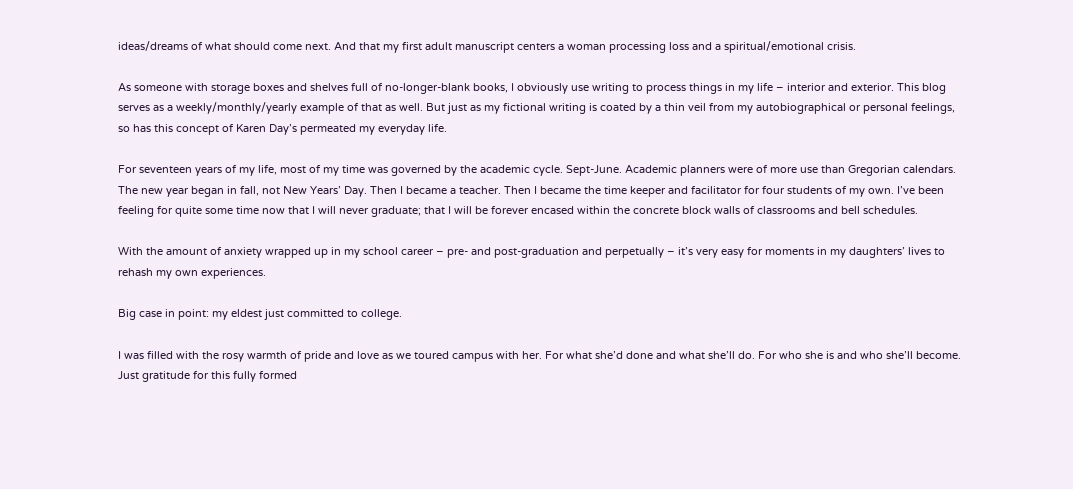ideas/dreams of what should come next. And that my first adult manuscript centers a woman processing loss and a spiritual/emotional crisis.

As someone with storage boxes and shelves full of no-longer-blank books, I obviously use writing to process things in my life – interior and exterior. This blog serves as a weekly/monthly/yearly example of that as well. But just as my fictional writing is coated by a thin veil from my autobiographical or personal feelings, so has this concept of Karen Day’s permeated my everyday life.

For seventeen years of my life, most of my time was governed by the academic cycle. Sept-June. Academic planners were of more use than Gregorian calendars. The new year began in fall, not New Years’ Day. Then I became a teacher. Then I became the time keeper and facilitator for four students of my own. I’ve been feeling for quite some time now that I will never graduate; that I will be forever encased within the concrete block walls of classrooms and bell schedules.

With the amount of anxiety wrapped up in my school career – pre- and post-graduation and perpetually – it’s very easy for moments in my daughters’ lives to rehash my own experiences.

Big case in point: my eldest just committed to college.

I was filled with the rosy warmth of pride and love as we toured campus with her. For what she’d done and what she’ll do. For who she is and who she’ll become. Just gratitude for this fully formed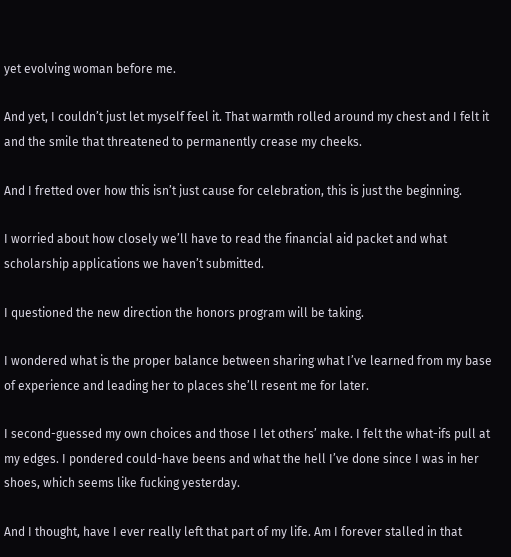yet evolving woman before me.

And yet, I couldn’t just let myself feel it. That warmth rolled around my chest and I felt it and the smile that threatened to permanently crease my cheeks.

And I fretted over how this isn’t just cause for celebration, this is just the beginning.

I worried about how closely we’ll have to read the financial aid packet and what scholarship applications we haven’t submitted.

I questioned the new direction the honors program will be taking.

I wondered what is the proper balance between sharing what I’ve learned from my base of experience and leading her to places she’ll resent me for later.

I second-guessed my own choices and those I let others’ make. I felt the what-ifs pull at my edges. I pondered could-have beens and what the hell I’ve done since I was in her shoes, which seems like fucking yesterday.

And I thought, have I ever really left that part of my life. Am I forever stalled in that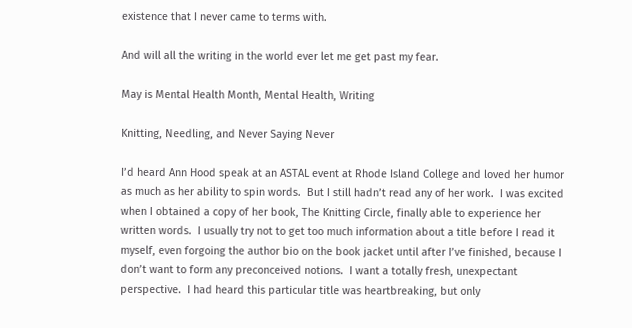existence that I never came to terms with.

And will all the writing in the world ever let me get past my fear.

May is Mental Health Month, Mental Health, Writing

Knitting, Needling, and Never Saying Never

I’d heard Ann Hood speak at an ASTAL event at Rhode Island College and loved her humor as much as her ability to spin words.  But I still hadn’t read any of her work.  I was excited when I obtained a copy of her book, The Knitting Circle, finally able to experience her written words.  I usually try not to get too much information about a title before I read it myself, even forgoing the author bio on the book jacket until after I’ve finished, because I don’t want to form any preconceived notions.  I want a totally fresh, unexpectant perspective.  I had heard this particular title was heartbreaking, but only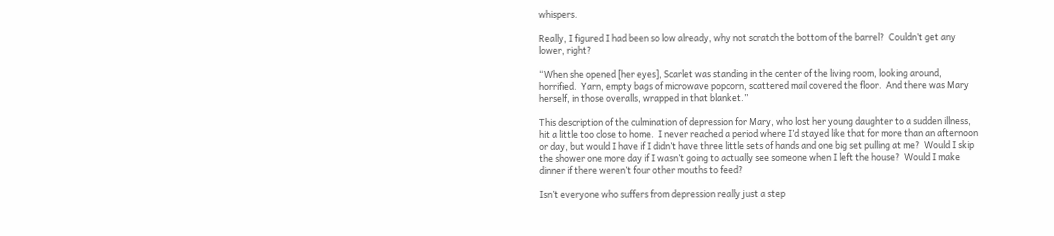whispers.

Really, I figured I had been so low already, why not scratch the bottom of the barrel?  Couldn’t get any lower, right?

“When she opened [her eyes], Scarlet was standing in the center of the living room, looking around, horrified.  Yarn, empty bags of microwave popcorn, scattered mail covered the floor.  And there was Mary herself, in those overalls, wrapped in that blanket.”

This description of the culmination of depression for Mary, who lost her young daughter to a sudden illness, hit a little too close to home.  I never reached a period where I’d stayed like that for more than an afternoon or day, but would I have if I didn’t have three little sets of hands and one big set pulling at me?  Would I skip the shower one more day if I wasn’t going to actually see someone when I left the house?  Would I make dinner if there weren’t four other mouths to feed?

Isn’t everyone who suffers from depression really just a step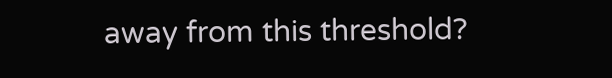away from this threshold?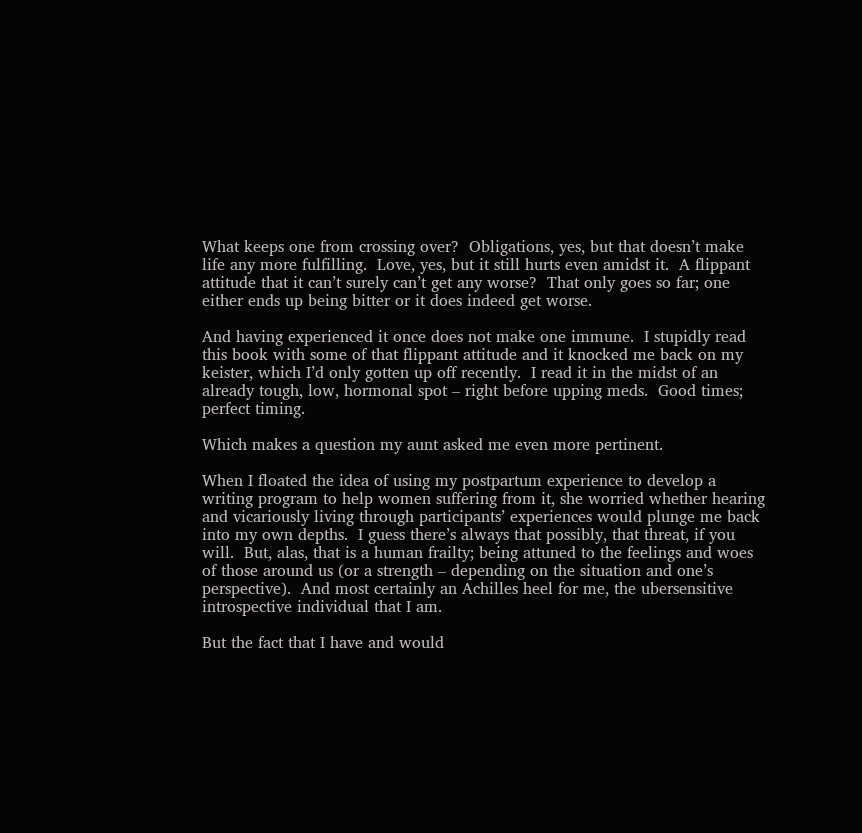What keeps one from crossing over?  Obligations, yes, but that doesn’t make life any more fulfilling.  Love, yes, but it still hurts even amidst it.  A flippant attitude that it can’t surely can’t get any worse?  That only goes so far; one either ends up being bitter or it does indeed get worse.

And having experienced it once does not make one immune.  I stupidly read this book with some of that flippant attitude and it knocked me back on my keister, which I’d only gotten up off recently.  I read it in the midst of an already tough, low, hormonal spot – right before upping meds.  Good times; perfect timing.

Which makes a question my aunt asked me even more pertinent.

When I floated the idea of using my postpartum experience to develop a writing program to help women suffering from it, she worried whether hearing and vicariously living through participants’ experiences would plunge me back into my own depths.  I guess there’s always that possibly, that threat, if you will.  But, alas, that is a human frailty; being attuned to the feelings and woes of those around us (or a strength – depending on the situation and one’s perspective).  And most certainly an Achilles heel for me, the ubersensitive introspective individual that I am.

But the fact that I have and would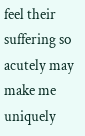feel their suffering so acutely may make me uniquely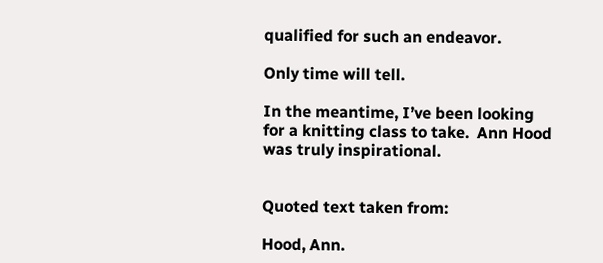qualified for such an endeavor.

Only time will tell.

In the meantime, I’ve been looking for a knitting class to take.  Ann Hood was truly inspirational.


Quoted text taken from:

Hood, Ann.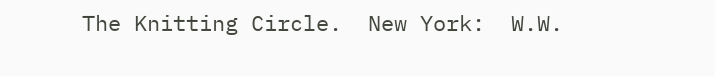The Knitting Circle.  New York:  W.W.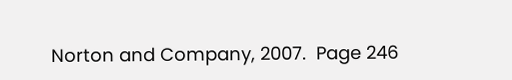Norton and Company, 2007.  Page 246